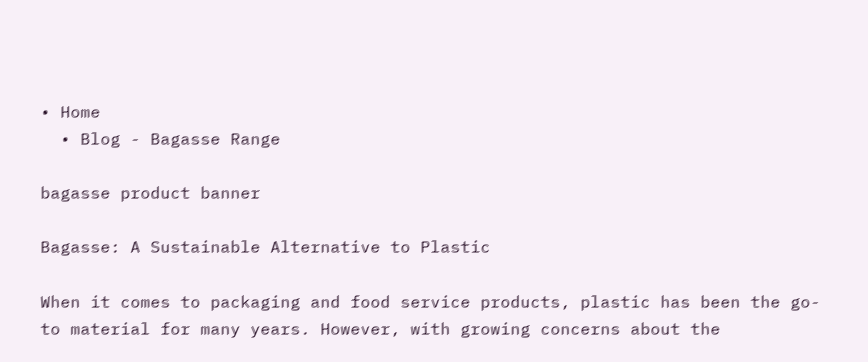• Home
  • Blog - Bagasse Range

bagasse product banner

Bagasse: A Sustainable Alternative to Plastic

When it comes to packaging and food service products, plastic has been the go-to material for many years. However, with growing concerns about the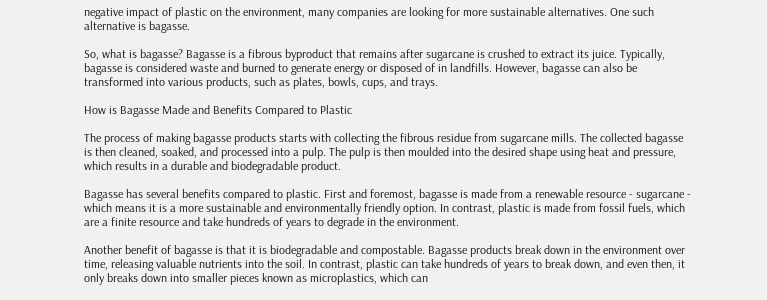negative impact of plastic on the environment, many companies are looking for more sustainable alternatives. One such alternative is bagasse.

So, what is bagasse? Bagasse is a fibrous byproduct that remains after sugarcane is crushed to extract its juice. Typically, bagasse is considered waste and burned to generate energy or disposed of in landfills. However, bagasse can also be transformed into various products, such as plates, bowls, cups, and trays.

How is Bagasse Made and Benefits Compared to Plastic

The process of making bagasse products starts with collecting the fibrous residue from sugarcane mills. The collected bagasse is then cleaned, soaked, and processed into a pulp. The pulp is then moulded into the desired shape using heat and pressure, which results in a durable and biodegradable product.

Bagasse has several benefits compared to plastic. First and foremost, bagasse is made from a renewable resource - sugarcane - which means it is a more sustainable and environmentally friendly option. In contrast, plastic is made from fossil fuels, which are a finite resource and take hundreds of years to degrade in the environment.

Another benefit of bagasse is that it is biodegradable and compostable. Bagasse products break down in the environment over time, releasing valuable nutrients into the soil. In contrast, plastic can take hundreds of years to break down, and even then, it only breaks down into smaller pieces known as microplastics, which can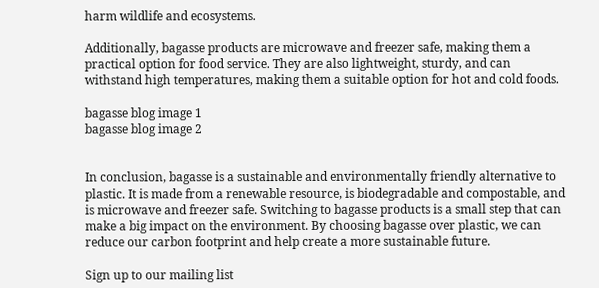harm wildlife and ecosystems.

Additionally, bagasse products are microwave and freezer safe, making them a practical option for food service. They are also lightweight, sturdy, and can withstand high temperatures, making them a suitable option for hot and cold foods.

bagasse blog image 1
bagasse blog image 2


In conclusion, bagasse is a sustainable and environmentally friendly alternative to plastic. It is made from a renewable resource, is biodegradable and compostable, and is microwave and freezer safe. Switching to bagasse products is a small step that can make a big impact on the environment. By choosing bagasse over plastic, we can reduce our carbon footprint and help create a more sustainable future.

Sign up to our mailing list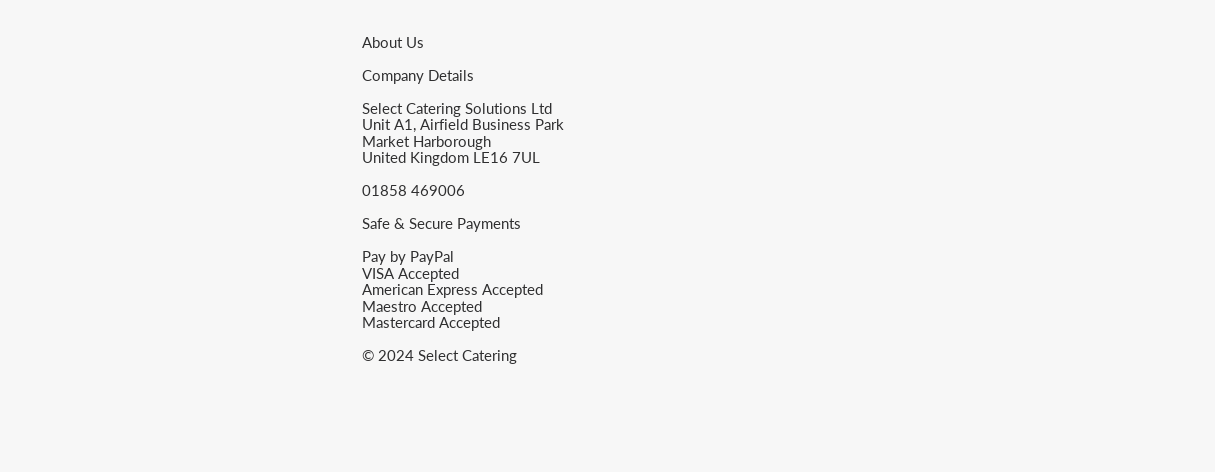About Us

Company Details

Select Catering Solutions Ltd
Unit A1, Airfield Business Park
Market Harborough
United Kingdom LE16 7UL

01858 469006

Safe & Secure Payments

Pay by PayPal
VISA Accepted
American Express Accepted
Maestro Accepted
Mastercard Accepted

© 2024 Select Catering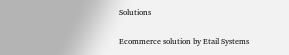Solutions

Ecommerce solution by Etail Systems